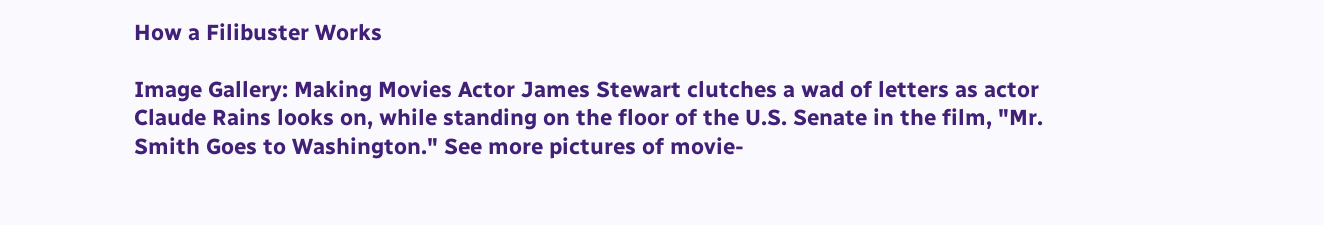How a Filibuster Works

Image Gallery: Making Movies Actor James Stewart clutches a wad of letters as actor Claude Rains looks on, while standing on the floor of the U.S. Senate in the film, "Mr. Smith Goes to Washington." See more pictures of movie-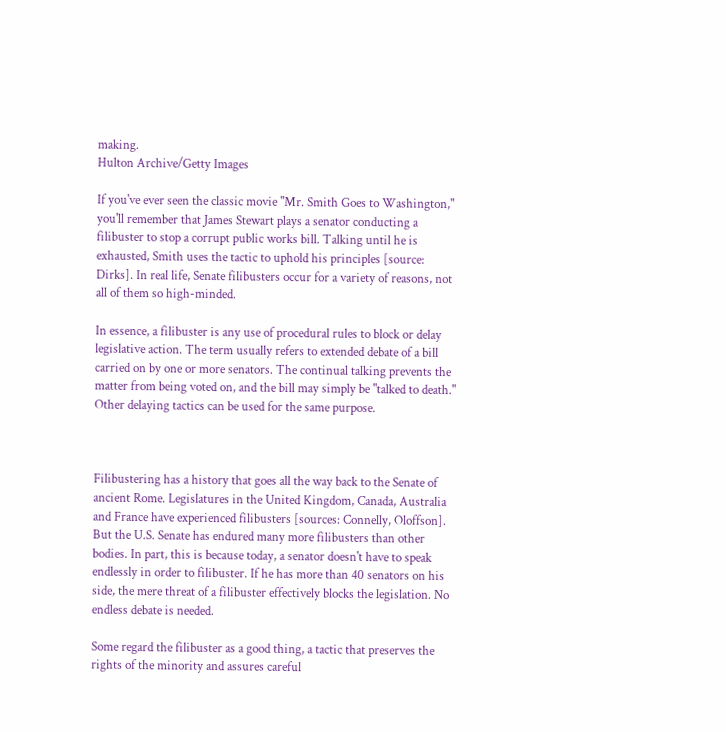making.
Hulton Archive/Getty Images

If you've ever seen the classic movie "Mr. Smith Goes to Washington," you'll remember that James Stewart plays a senator conducting a filibuster to stop a corrupt public works bill. Talking until he is exhausted, Smith uses the tactic to uphold his principles [source: Dirks]. In real life, Senate filibusters occur for a variety of reasons, not all of them so high-minded.

In essence, a filibuster is any use of procedural rules to block or delay legislative action. The term usually refers to extended debate of a bill carried on by one or more senators. The continual talking prevents the matter from being voted on, and the bill may simply be "talked to death." Other delaying tactics can be used for the same purpose.



Filibustering has a history that goes all the way back to the Senate of ancient Rome. Legislatures in the United Kingdom, Canada, Australia and France have experienced filibusters [sources: Connelly, Oloffson]. But the U.S. Senate has endured many more filibusters than other bodies. In part, this is because today, a senator doesn't have to speak endlessly in order to filibuster. If he has more than 40 senators on his side, the mere threat of a filibuster effectively blocks the legislation. No endless debate is needed.

Some regard the filibuster as a good thing, a tactic that preserves the rights of the minority and assures careful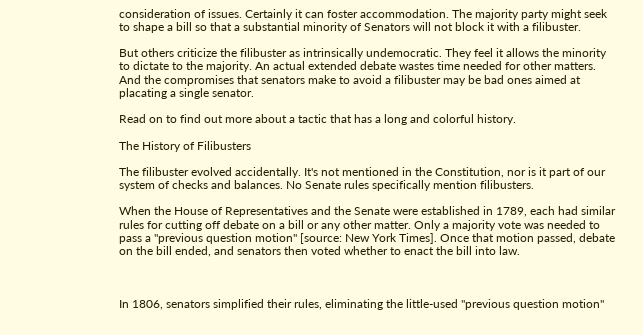consideration of issues. Certainly it can foster accommodation. The majority party might seek to shape a bill so that a substantial minority of Senators will not block it with a filibuster.

But others criticize the filibuster as intrinsically undemocratic. They feel it allows the minority to dictate to the majority. An actual extended debate wastes time needed for other matters. And the compromises that senators make to avoid a filibuster may be bad ones aimed at placating a single senator.

Read on to find out more about a tactic that has a long and colorful history.

The History of Filibusters

The filibuster evolved accidentally. It's not mentioned in the Constitution, nor is it part of our system of checks and balances. No Senate rules specifically mention filibusters.

When the House of Representatives and the Senate were established in 1789, each had similar rules for cutting off debate on a bill or any other matter. Only a majority vote was needed to pass a "previous question motion" [source: New York Times]. Once that motion passed, debate on the bill ended, and senators then voted whether to enact the bill into law.



In 1806, senators simplified their rules, eliminating the little-used "previous question motion"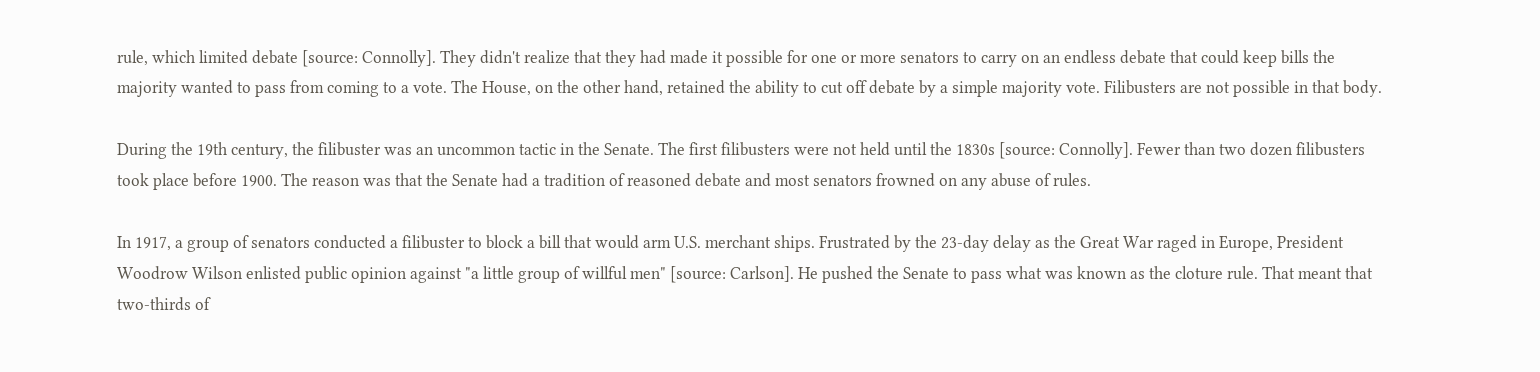rule, which limited debate [source: Connolly]. They didn't realize that they had made it possible for one or more senators to carry on an endless debate that could keep bills the majority wanted to pass from coming to a vote. The House, on the other hand, retained the ability to cut off debate by a simple majority vote. Filibusters are not possible in that body.

During the 19th century, the filibuster was an uncommon tactic in the Senate. The first filibusters were not held until the 1830s [source: Connolly]. Fewer than two dozen filibusters took place before 1900. The reason was that the Senate had a tradition of reasoned debate and most senators frowned on any abuse of rules.

In 1917, a group of senators conducted a filibuster to block a bill that would arm U.S. merchant ships. Frustrated by the 23-day delay as the Great War raged in Europe, President Woodrow Wilson enlisted public opinion against "a little group of willful men" [source: Carlson]. He pushed the Senate to pass what was known as the cloture rule. That meant that two-thirds of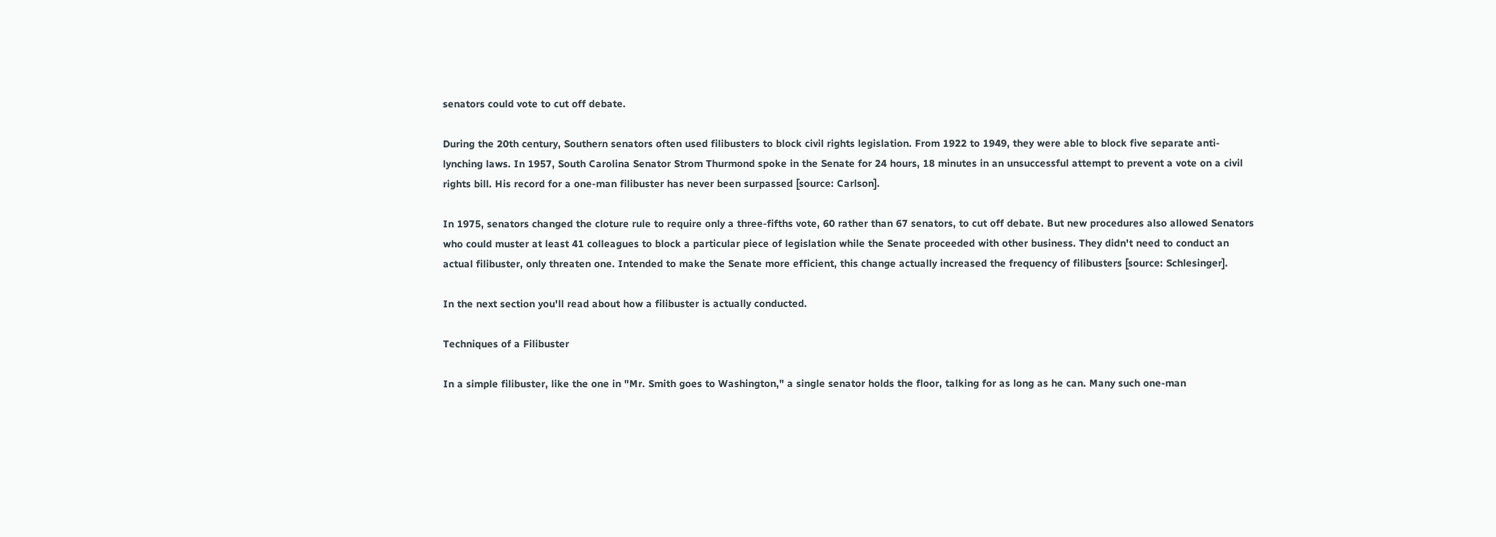senators could vote to cut off debate.

During the 20th century, Southern senators often used filibusters to block civil rights legislation. From 1922 to 1949, they were able to block five separate anti-lynching laws. In 1957, South Carolina Senator Strom Thurmond spoke in the Senate for 24 hours, 18 minutes in an unsuccessful attempt to prevent a vote on a civil rights bill. His record for a one-man filibuster has never been surpassed [source: Carlson].

In 1975, senators changed the cloture rule to require only a three-fifths vote, 60 rather than 67 senators, to cut off debate. But new procedures also allowed Senators who could muster at least 41 colleagues to block a particular piece of legislation while the Senate proceeded with other business. They didn't need to conduct an actual filibuster, only threaten one. Intended to make the Senate more efficient, this change actually increased the frequency of filibusters [source: Schlesinger].

In the next section you'll read about how a filibuster is actually conducted.

Techniques of a Filibuster

In a simple filibuster, like the one in "Mr. Smith goes to Washington," a single senator holds the floor, talking for as long as he can. Many such one-man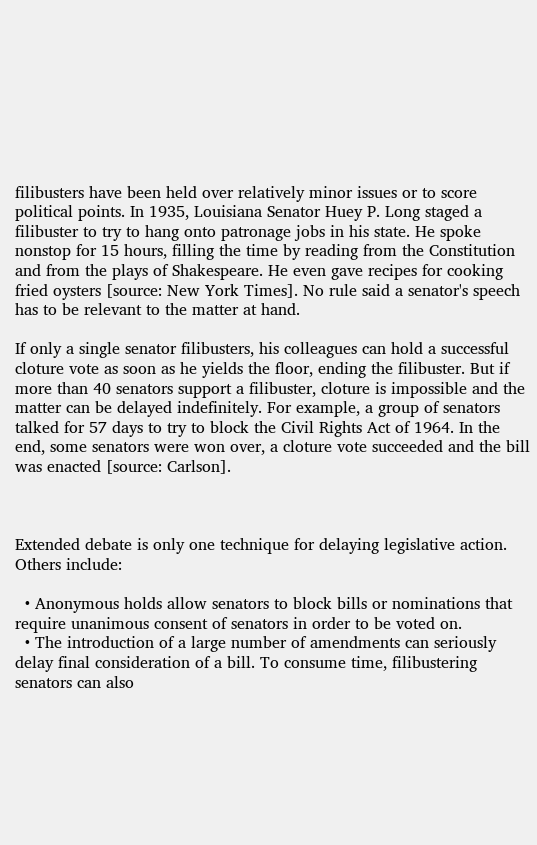filibusters have been held over relatively minor issues or to score political points. In 1935, Louisiana Senator Huey P. Long staged a filibuster to try to hang onto patronage jobs in his state. He spoke nonstop for 15 hours, filling the time by reading from the Constitution and from the plays of Shakespeare. He even gave recipes for cooking fried oysters [source: New York Times]. No rule said a senator's speech has to be relevant to the matter at hand.

If only a single senator filibusters, his colleagues can hold a successful cloture vote as soon as he yields the floor, ending the filibuster. But if more than 40 senators support a filibuster, cloture is impossible and the matter can be delayed indefinitely. For example, a group of senators talked for 57 days to try to block the Civil Rights Act of 1964. In the end, some senators were won over, a cloture vote succeeded and the bill was enacted [source: Carlson].



Extended debate is only one technique for delaying legislative action. Others include:

  • Anonymous holds allow senators to block bills or nominations that require unanimous consent of senators in order to be voted on.
  • The introduction of a large number of amendments can seriously delay final consideration of a bill. To consume time, filibustering senators can also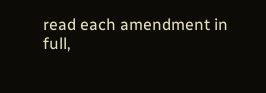read each amendment in full,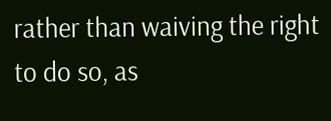rather than waiving the right to do so, as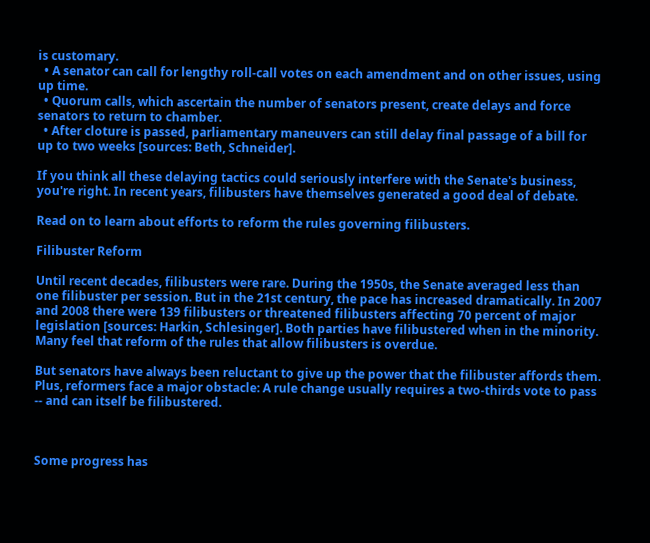is customary.
  • A senator can call for lengthy roll-call votes on each amendment and on other issues, using up time.
  • Quorum calls, which ascertain the number of senators present, create delays and force senators to return to chamber.
  • After cloture is passed, parliamentary maneuvers can still delay final passage of a bill for up to two weeks [sources: Beth, Schneider].

If you think all these delaying tactics could seriously interfere with the Senate's business, you're right. In recent years, filibusters have themselves generated a good deal of debate.

Read on to learn about efforts to reform the rules governing filibusters.

Filibuster Reform

Until recent decades, filibusters were rare. During the 1950s, the Senate averaged less than one filibuster per session. But in the 21st century, the pace has increased dramatically. In 2007 and 2008 there were 139 filibusters or threatened filibusters affecting 70 percent of major legislation [sources: Harkin, Schlesinger]. Both parties have filibustered when in the minority. Many feel that reform of the rules that allow filibusters is overdue.

But senators have always been reluctant to give up the power that the filibuster affords them. Plus, reformers face a major obstacle: A rule change usually requires a two-thirds vote to pass -- and can itself be filibustered.



Some progress has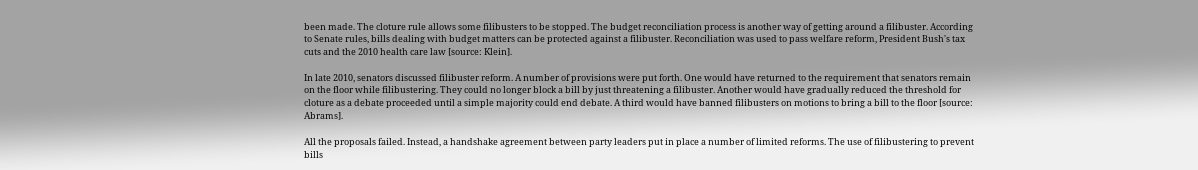been made. The cloture rule allows some filibusters to be stopped. The budget reconciliation process is another way of getting around a filibuster. According to Senate rules, bills dealing with budget matters can be protected against a filibuster. Reconciliation was used to pass welfare reform, President Bush's tax cuts and the 2010 health care law [source: Klein].

In late 2010, senators discussed filibuster reform. A number of provisions were put forth. One would have returned to the requirement that senators remain on the floor while filibustering. They could no longer block a bill by just threatening a filibuster. Another would have gradually reduced the threshold for cloture as a debate proceeded until a simple majority could end debate. A third would have banned filibusters on motions to bring a bill to the floor [source: Abrams].

All the proposals failed. Instead, a handshake agreement between party leaders put in place a number of limited reforms. The use of filibustering to prevent bills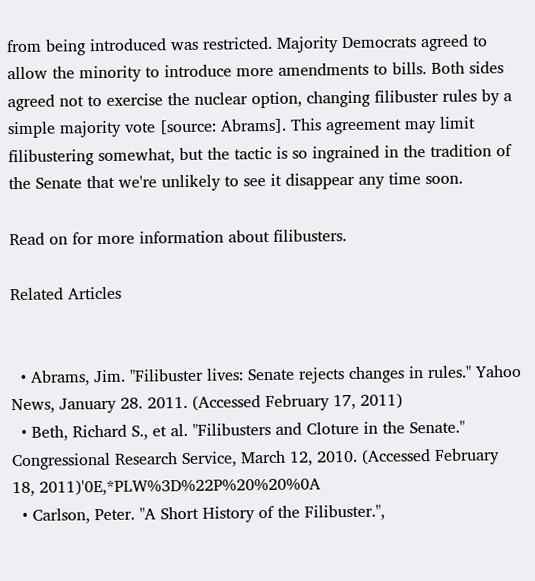from being introduced was restricted. Majority Democrats agreed to allow the minority to introduce more amendments to bills. Both sides agreed not to exercise the nuclear option, changing filibuster rules by a simple majority vote [source: Abrams]. This agreement may limit filibustering somewhat, but the tactic is so ingrained in the tradition of the Senate that we're unlikely to see it disappear any time soon.

Read on for more information about filibusters.

Related Articles


  • Abrams, Jim. "Filibuster lives: Senate rejects changes in rules." Yahoo News, January 28. 2011. (Accessed February 17, 2011)
  • Beth, Richard S., et al. "Filibusters and Cloture in the Senate." Congressional Research Service, March 12, 2010. (Accessed February 18, 2011)'0E,*PLW%3D%22P%20%20%0A
  • Carlson, Peter. "A Short History of the Filibuster.",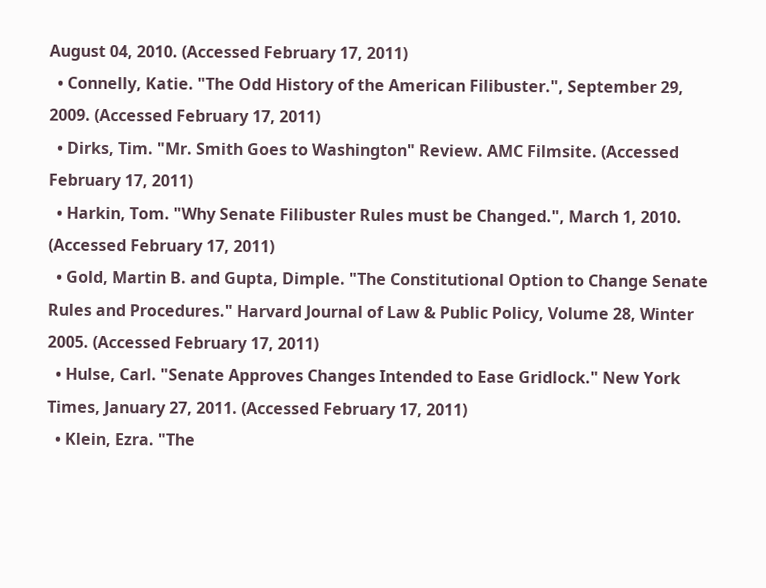August 04, 2010. (Accessed February 17, 2011)
  • Connelly, Katie. "The Odd History of the American Filibuster.", September 29, 2009. (Accessed February 17, 2011)
  • Dirks, Tim. "Mr. Smith Goes to Washington" Review. AMC Filmsite. (Accessed February 17, 2011)
  • Harkin, Tom. "Why Senate Filibuster Rules must be Changed.", March 1, 2010. (Accessed February 17, 2011)
  • Gold, Martin B. and Gupta, Dimple. "The Constitutional Option to Change Senate Rules and Procedures." Harvard Journal of Law & Public Policy, Volume 28, Winter 2005. (Accessed February 17, 2011)
  • Hulse, Carl. "Senate Approves Changes Intended to Ease Gridlock." New York Times, January 27, 2011. (Accessed February 17, 2011)
  • Klein, Ezra. "The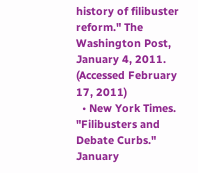history of filibuster reform." The Washington Post, January 4, 2011. (Accessed February 17, 2011)
  • New York Times. "Filibusters and Debate Curbs." January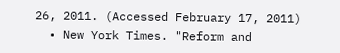26, 2011. (Accessed February 17, 2011)
  • New York Times. "Reform and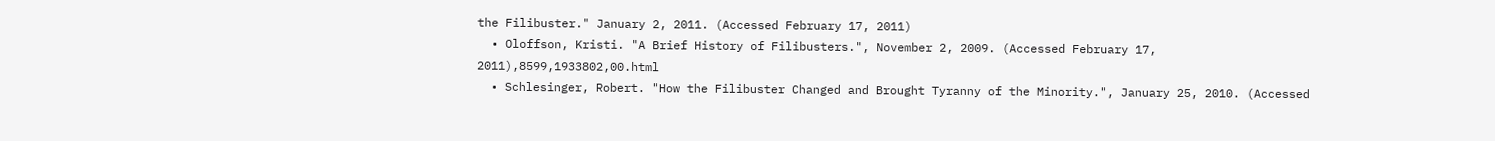the Filibuster." January 2, 2011. (Accessed February 17, 2011)
  • Oloffson, Kristi. "A Brief History of Filibusters.", November 2, 2009. (Accessed February 17, 2011),8599,1933802,00.html
  • Schlesinger, Robert. "How the Filibuster Changed and Brought Tyranny of the Minority.", January 25, 2010. (Accessed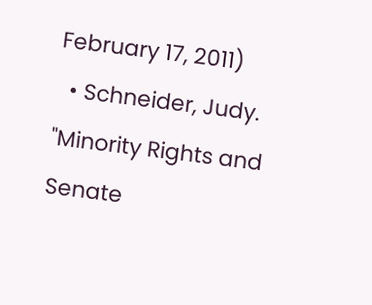February 17, 2011)
  • Schneider, Judy. "Minority Rights and Senate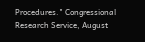Procedures." Congressional Research Service, August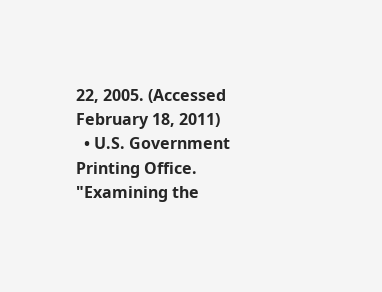22, 2005. (Accessed February 18, 2011)
  • U.S. Government Printing Office. "Examining the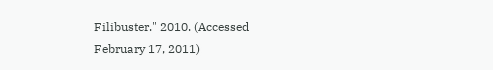Filibuster." 2010. (Accessed February 17, 2011)